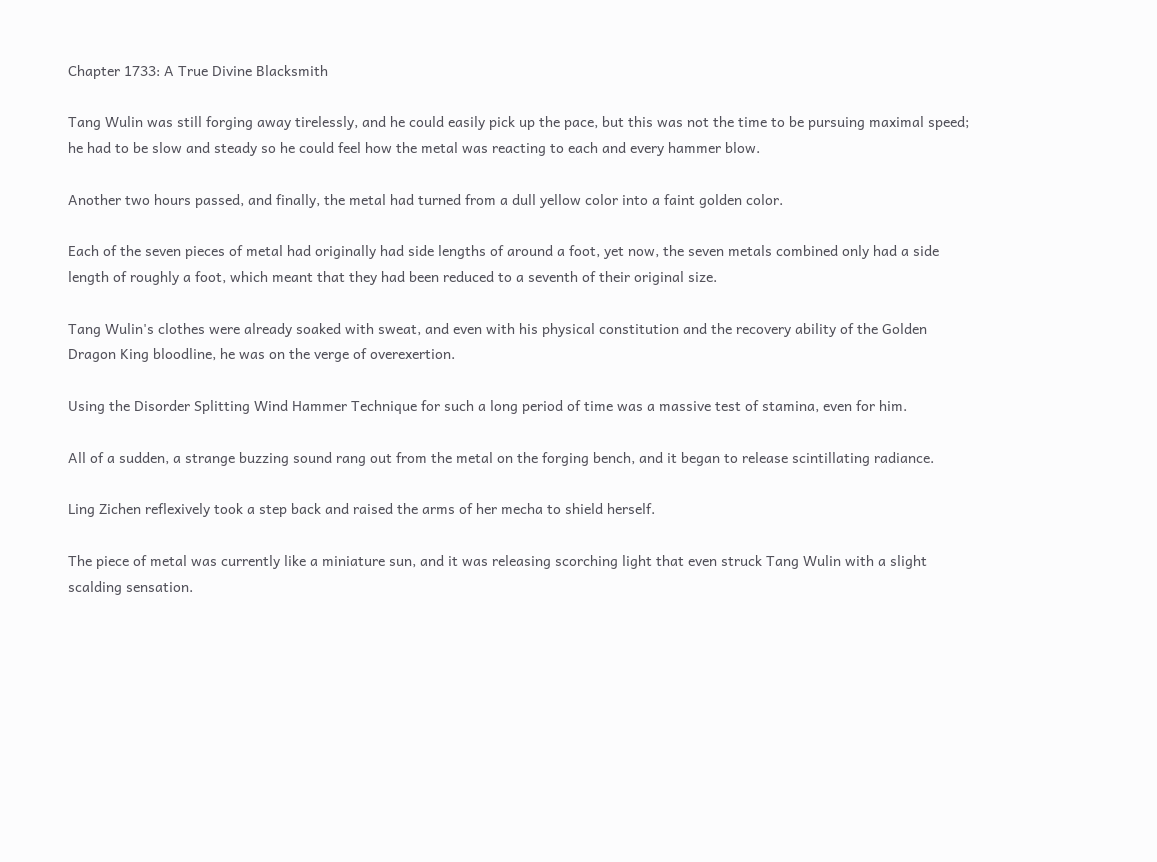Chapter 1733: A True Divine Blacksmith

Tang Wulin was still forging away tirelessly, and he could easily pick up the pace, but this was not the time to be pursuing maximal speed; he had to be slow and steady so he could feel how the metal was reacting to each and every hammer blow.

Another two hours passed, and finally, the metal had turned from a dull yellow color into a faint golden color.

Each of the seven pieces of metal had originally had side lengths of around a foot, yet now, the seven metals combined only had a side length of roughly a foot, which meant that they had been reduced to a seventh of their original size.

Tang Wulin's clothes were already soaked with sweat, and even with his physical constitution and the recovery ability of the Golden Dragon King bloodline, he was on the verge of overexertion.

Using the Disorder Splitting Wind Hammer Technique for such a long period of time was a massive test of stamina, even for him.

All of a sudden, a strange buzzing sound rang out from the metal on the forging bench, and it began to release scintillating radiance.

Ling Zichen reflexively took a step back and raised the arms of her mecha to shield herself.

The piece of metal was currently like a miniature sun, and it was releasing scorching light that even struck Tang Wulin with a slight scalding sensation.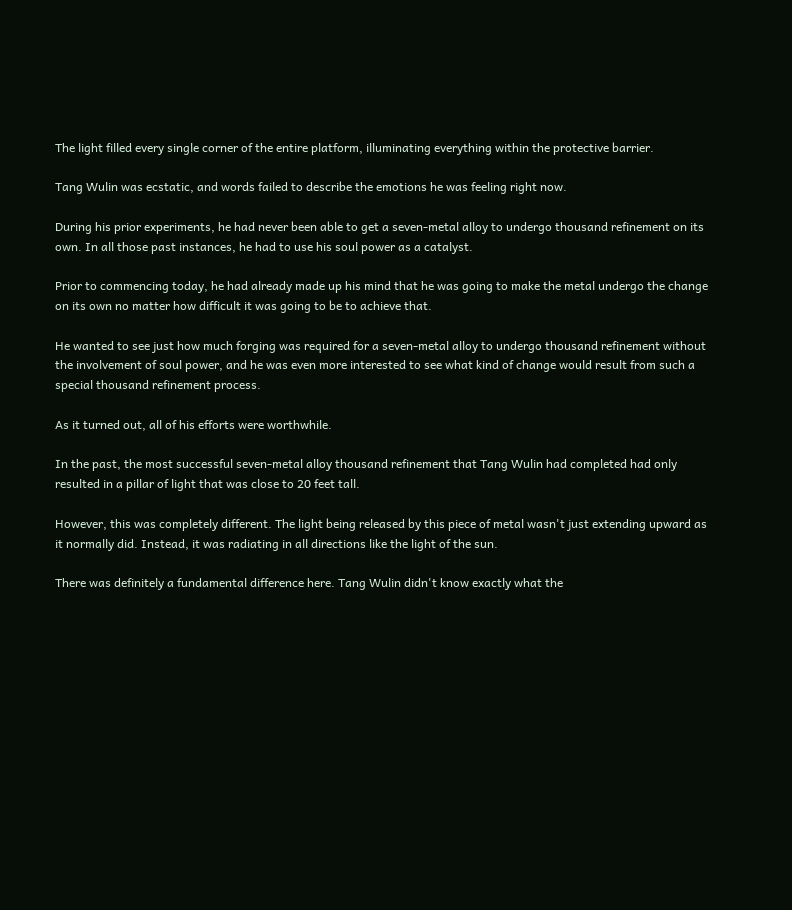The light filled every single corner of the entire platform, illuminating everything within the protective barrier.

Tang Wulin was ecstatic, and words failed to describe the emotions he was feeling right now.

During his prior experiments, he had never been able to get a seven-metal alloy to undergo thousand refinement on its own. In all those past instances, he had to use his soul power as a catalyst.

Prior to commencing today, he had already made up his mind that he was going to make the metal undergo the change on its own no matter how difficult it was going to be to achieve that.

He wanted to see just how much forging was required for a seven-metal alloy to undergo thousand refinement without the involvement of soul power, and he was even more interested to see what kind of change would result from such a special thousand refinement process.

As it turned out, all of his efforts were worthwhile.

In the past, the most successful seven-metal alloy thousand refinement that Tang Wulin had completed had only resulted in a pillar of light that was close to 20 feet tall.

However, this was completely different. The light being released by this piece of metal wasn't just extending upward as it normally did. Instead, it was radiating in all directions like the light of the sun.

There was definitely a fundamental difference here. Tang Wulin didn't know exactly what the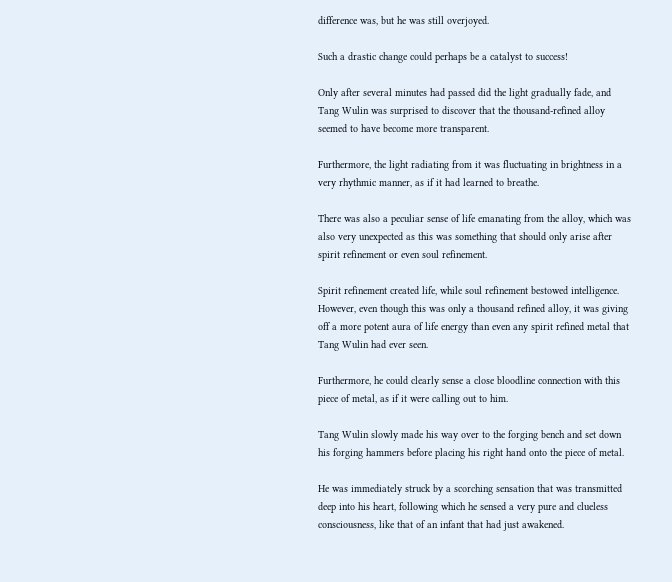difference was, but he was still overjoyed.

Such a drastic change could perhaps be a catalyst to success!

Only after several minutes had passed did the light gradually fade, and Tang Wulin was surprised to discover that the thousand-refined alloy seemed to have become more transparent.

Furthermore, the light radiating from it was fluctuating in brightness in a very rhythmic manner, as if it had learned to breathe.

There was also a peculiar sense of life emanating from the alloy, which was also very unexpected as this was something that should only arise after spirit refinement or even soul refinement.

Spirit refinement created life, while soul refinement bestowed intelligence. However, even though this was only a thousand refined alloy, it was giving off a more potent aura of life energy than even any spirit refined metal that Tang Wulin had ever seen.

Furthermore, he could clearly sense a close bloodline connection with this piece of metal, as if it were calling out to him.

Tang Wulin slowly made his way over to the forging bench and set down his forging hammers before placing his right hand onto the piece of metal.

He was immediately struck by a scorching sensation that was transmitted deep into his heart, following which he sensed a very pure and clueless consciousness, like that of an infant that had just awakened.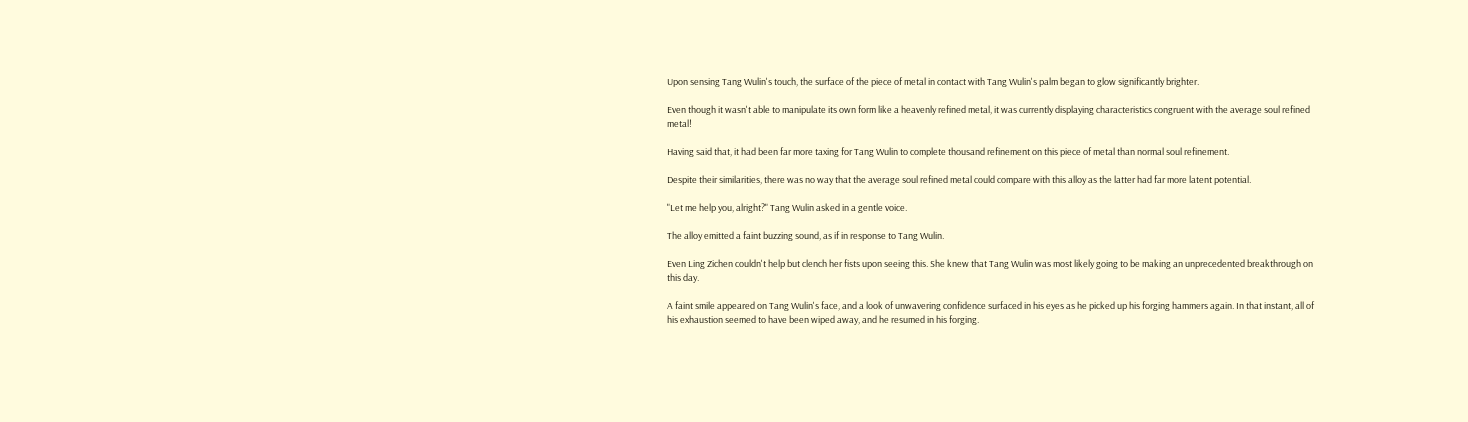Upon sensing Tang Wulin's touch, the surface of the piece of metal in contact with Tang Wulin's palm began to glow significantly brighter.

Even though it wasn't able to manipulate its own form like a heavenly refined metal, it was currently displaying characteristics congruent with the average soul refined metal!

Having said that, it had been far more taxing for Tang Wulin to complete thousand refinement on this piece of metal than normal soul refinement.

Despite their similarities, there was no way that the average soul refined metal could compare with this alloy as the latter had far more latent potential.

"Let me help you, alright?" Tang Wulin asked in a gentle voice.

The alloy emitted a faint buzzing sound, as if in response to Tang Wulin.

Even Ling Zichen couldn't help but clench her fists upon seeing this. She knew that Tang Wulin was most likely going to be making an unprecedented breakthrough on this day.

A faint smile appeared on Tang Wulin's face, and a look of unwavering confidence surfaced in his eyes as he picked up his forging hammers again. In that instant, all of his exhaustion seemed to have been wiped away, and he resumed in his forging.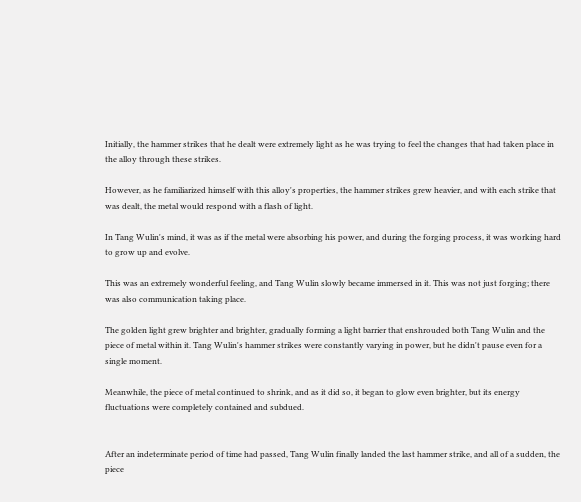Initially, the hammer strikes that he dealt were extremely light as he was trying to feel the changes that had taken place in the alloy through these strikes.

However, as he familiarized himself with this alloy's properties, the hammer strikes grew heavier, and with each strike that was dealt, the metal would respond with a flash of light.

In Tang Wulin's mind, it was as if the metal were absorbing his power, and during the forging process, it was working hard to grow up and evolve.

This was an extremely wonderful feeling, and Tang Wulin slowly became immersed in it. This was not just forging; there was also communication taking place.

The golden light grew brighter and brighter, gradually forming a light barrier that enshrouded both Tang Wulin and the piece of metal within it. Tang Wulin's hammer strikes were constantly varying in power, but he didn't pause even for a single moment.

Meanwhile, the piece of metal continued to shrink, and as it did so, it began to glow even brighter, but its energy fluctuations were completely contained and subdued.


After an indeterminate period of time had passed, Tang Wulin finally landed the last hammer strike, and all of a sudden, the piece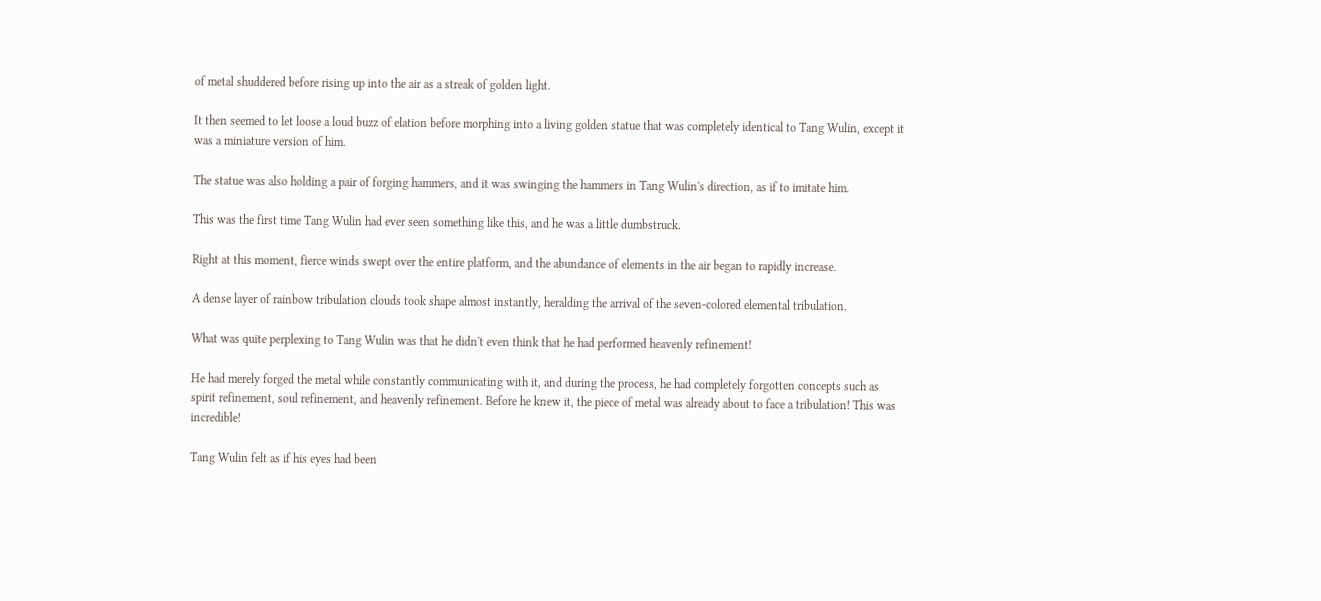of metal shuddered before rising up into the air as a streak of golden light.

It then seemed to let loose a loud buzz of elation before morphing into a living golden statue that was completely identical to Tang Wulin, except it was a miniature version of him.

The statue was also holding a pair of forging hammers, and it was swinging the hammers in Tang Wulin's direction, as if to imitate him.

This was the first time Tang Wulin had ever seen something like this, and he was a little dumbstruck.

Right at this moment, fierce winds swept over the entire platform, and the abundance of elements in the air began to rapidly increase.

A dense layer of rainbow tribulation clouds took shape almost instantly, heralding the arrival of the seven-colored elemental tribulation.

What was quite perplexing to Tang Wulin was that he didn't even think that he had performed heavenly refinement!

He had merely forged the metal while constantly communicating with it, and during the process, he had completely forgotten concepts such as spirit refinement, soul refinement, and heavenly refinement. Before he knew it, the piece of metal was already about to face a tribulation! This was incredible!

Tang Wulin felt as if his eyes had been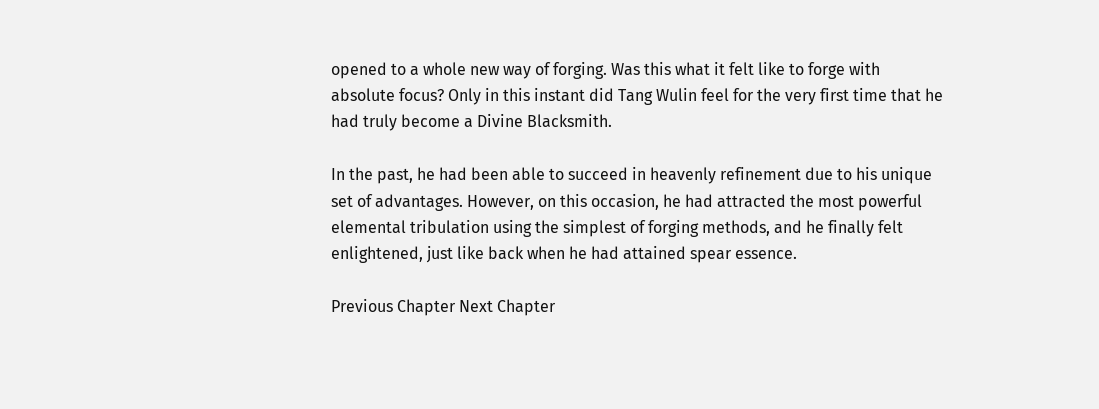opened to a whole new way of forging. Was this what it felt like to forge with absolute focus? Only in this instant did Tang Wulin feel for the very first time that he had truly become a Divine Blacksmith.

In the past, he had been able to succeed in heavenly refinement due to his unique set of advantages. However, on this occasion, he had attracted the most powerful elemental tribulation using the simplest of forging methods, and he finally felt enlightened, just like back when he had attained spear essence.

Previous Chapter Next Chapter